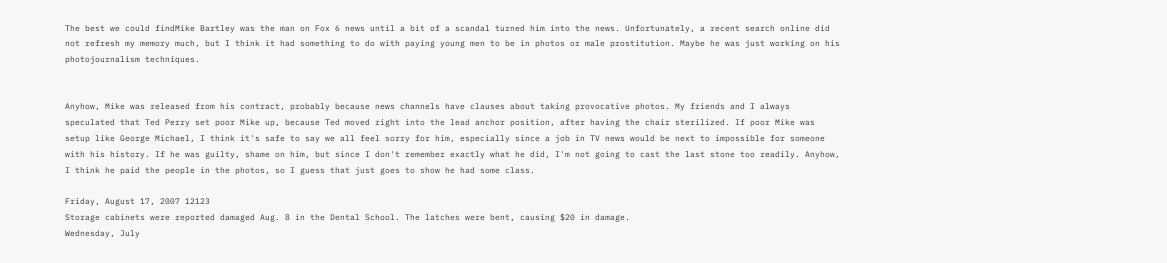The best we could findMike Bartley was the man on Fox 6 news until a bit of a scandal turned him into the news. Unfortunately, a recent search online did not refresh my memory much, but I think it had something to do with paying young men to be in photos or male prostitution. Maybe he was just working on his photojournalism techniques.


Anyhow, Mike was released from his contract, probably because news channels have clauses about taking provocative photos. My friends and I always speculated that Ted Perry set poor Mike up, because Ted moved right into the lead anchor position, after having the chair sterilized. If poor Mike was setup like George Michael, I think it's safe to say we all feel sorry for him, especially since a job in TV news would be next to impossible for someone with his history. If he was guilty, shame on him, but since I don't remember exactly what he did, I'm not going to cast the last stone too readily. Anyhow, I think he paid the people in the photos, so I guess that just goes to show he had some class.

Friday, August 17, 2007 12123
Storage cabinets were reported damaged Aug. 8 in the Dental School. The latches were bent, causing $20 in damage.
Wednesday, July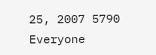25, 2007 5790
Everyone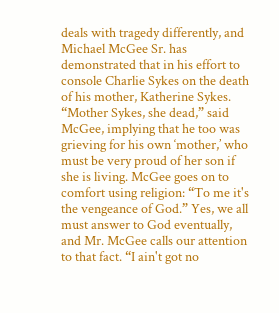deals with tragedy differently, and Michael McGee Sr. has demonstrated that in his effort to console Charlie Sykes on the death of his mother, Katherine Sykes. “Mother Sykes, she dead,” said McGee, implying that he too was grieving for his own ‘mother,’ who must be very proud of her son if she is living. McGee goes on to comfort using religion: “To me it's the vengeance of God.” Yes, we all must answer to God eventually, and Mr. McGee calls our attention to that fact. “I ain't got no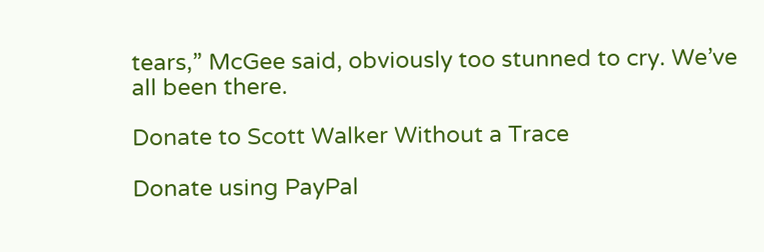tears,” McGee said, obviously too stunned to cry. We’ve all been there.

Donate to Scott Walker Without a Trace

Donate using PayPal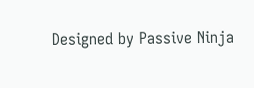Designed by Passive Ninja